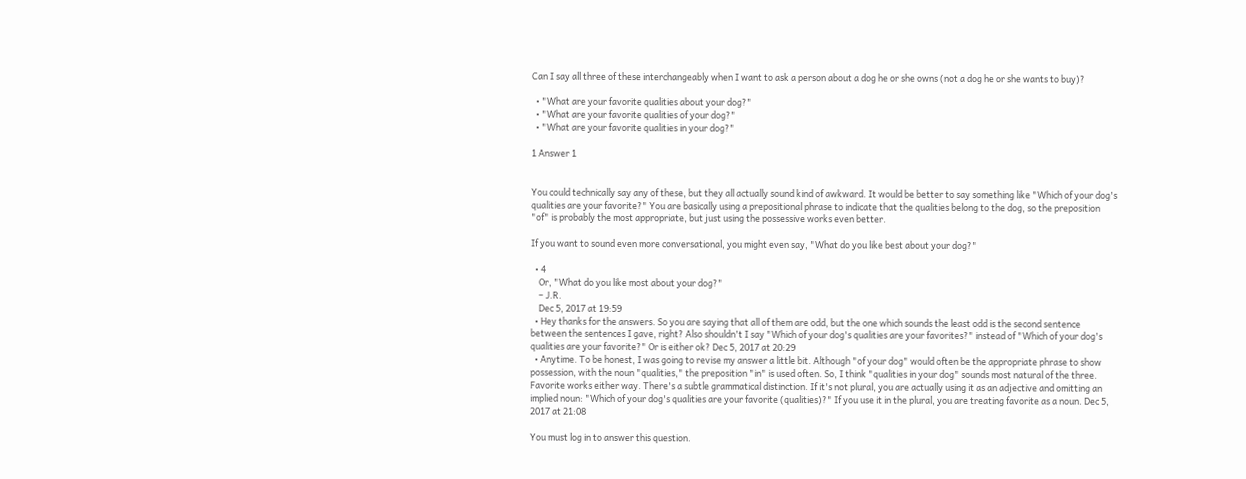Can I say all three of these interchangeably when I want to ask a person about a dog he or she owns (not a dog he or she wants to buy)?

  • "What are your favorite qualities about your dog?"
  • "What are your favorite qualities of your dog?"
  • "What are your favorite qualities in your dog?"

1 Answer 1


You could technically say any of these, but they all actually sound kind of awkward. It would be better to say something like "Which of your dog's qualities are your favorite?" You are basically using a prepositional phrase to indicate that the qualities belong to the dog, so the preposition "of" is probably the most appropriate, but just using the possessive works even better.

If you want to sound even more conversational, you might even say, "What do you like best about your dog?"

  • 4
    Or, "What do you like most about your dog?"
    – J.R.
    Dec 5, 2017 at 19:59
  • Hey thanks for the answers. So you are saying that all of them are odd, but the one which sounds the least odd is the second sentence between the sentences I gave, right? Also shouldn't I say "Which of your dog's qualities are your favorites?" instead of "Which of your dog's qualities are your favorite?" Or is either ok? Dec 5, 2017 at 20:29
  • Anytime. To be honest, I was going to revise my answer a little bit. Although "of your dog" would often be the appropriate phrase to show possession, with the noun "qualities," the preposition "in" is used often. So, I think "qualities in your dog" sounds most natural of the three. Favorite works either way. There's a subtle grammatical distinction. If it's not plural, you are actually using it as an adjective and omitting an implied noun: "Which of your dog's qualities are your favorite (qualities)?" If you use it in the plural, you are treating favorite as a noun. Dec 5, 2017 at 21:08

You must log in to answer this question.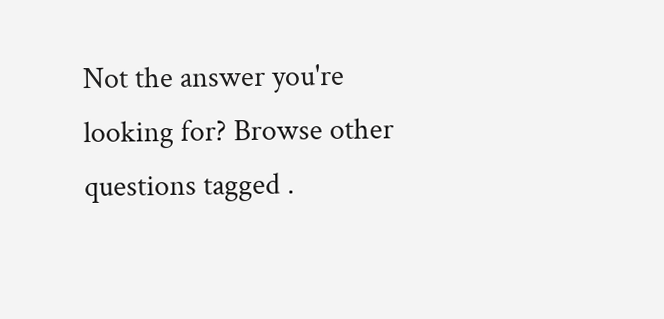Not the answer you're looking for? Browse other questions tagged .